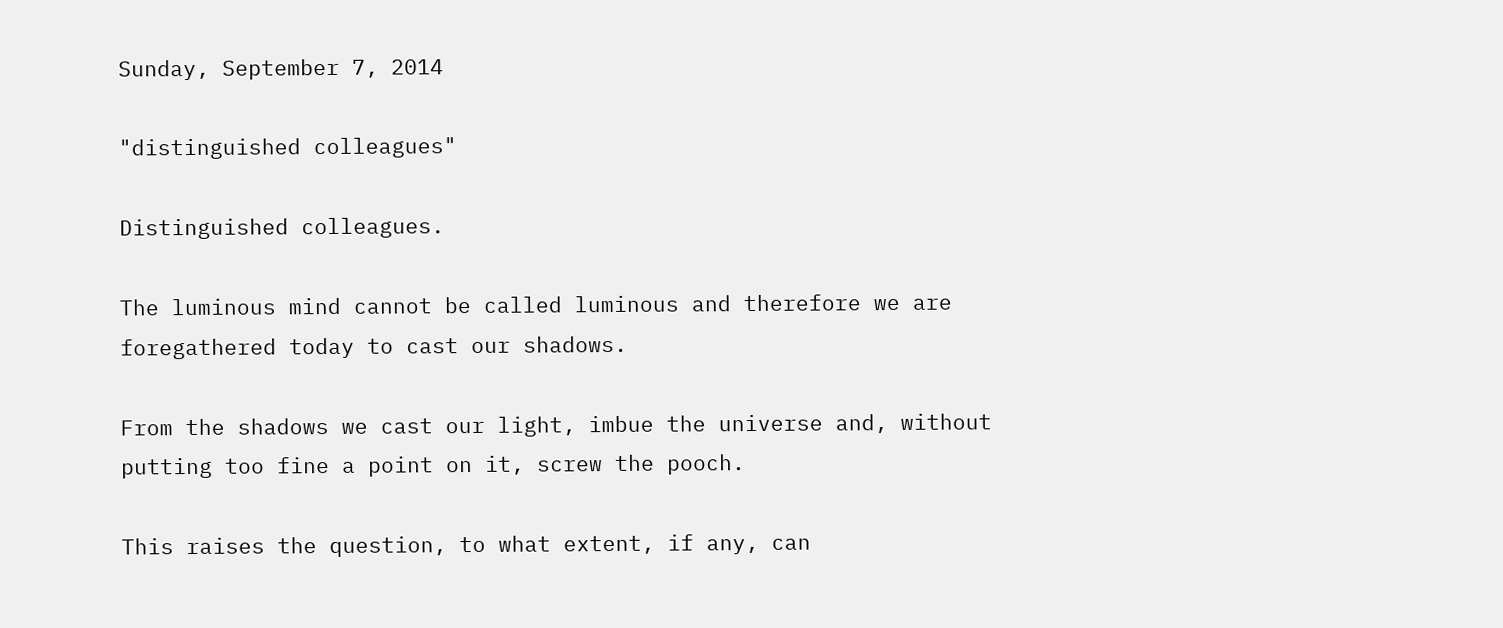Sunday, September 7, 2014

"distinguished colleagues"

Distinguished colleagues.

The luminous mind cannot be called luminous and therefore we are foregathered today to cast our shadows.

From the shadows we cast our light, imbue the universe and, without putting too fine a point on it, screw the pooch.

This raises the question, to what extent, if any, can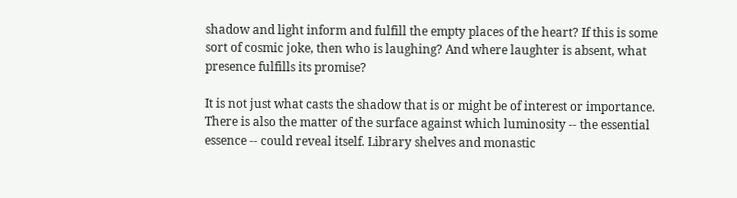shadow and light inform and fulfill the empty places of the heart? If this is some sort of cosmic joke, then who is laughing? And where laughter is absent, what presence fulfills its promise?

It is not just what casts the shadow that is or might be of interest or importance. There is also the matter of the surface against which luminosity -- the essential essence -- could reveal itself. Library shelves and monastic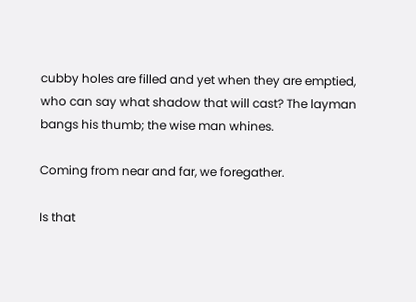cubby holes are filled and yet when they are emptied, who can say what shadow that will cast? The layman bangs his thumb; the wise man whines.

Coming from near and far, we foregather.

Is that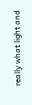really what light and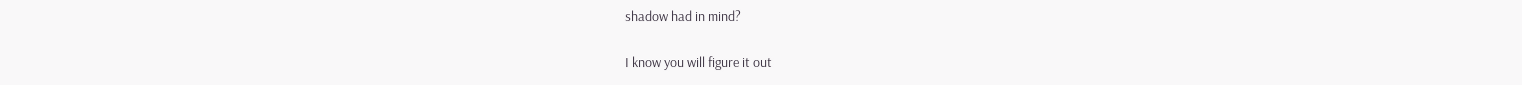shadow had in mind?

I know you will figure it out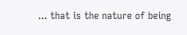... that is the nature of being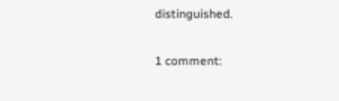distinguished.

1 comment: